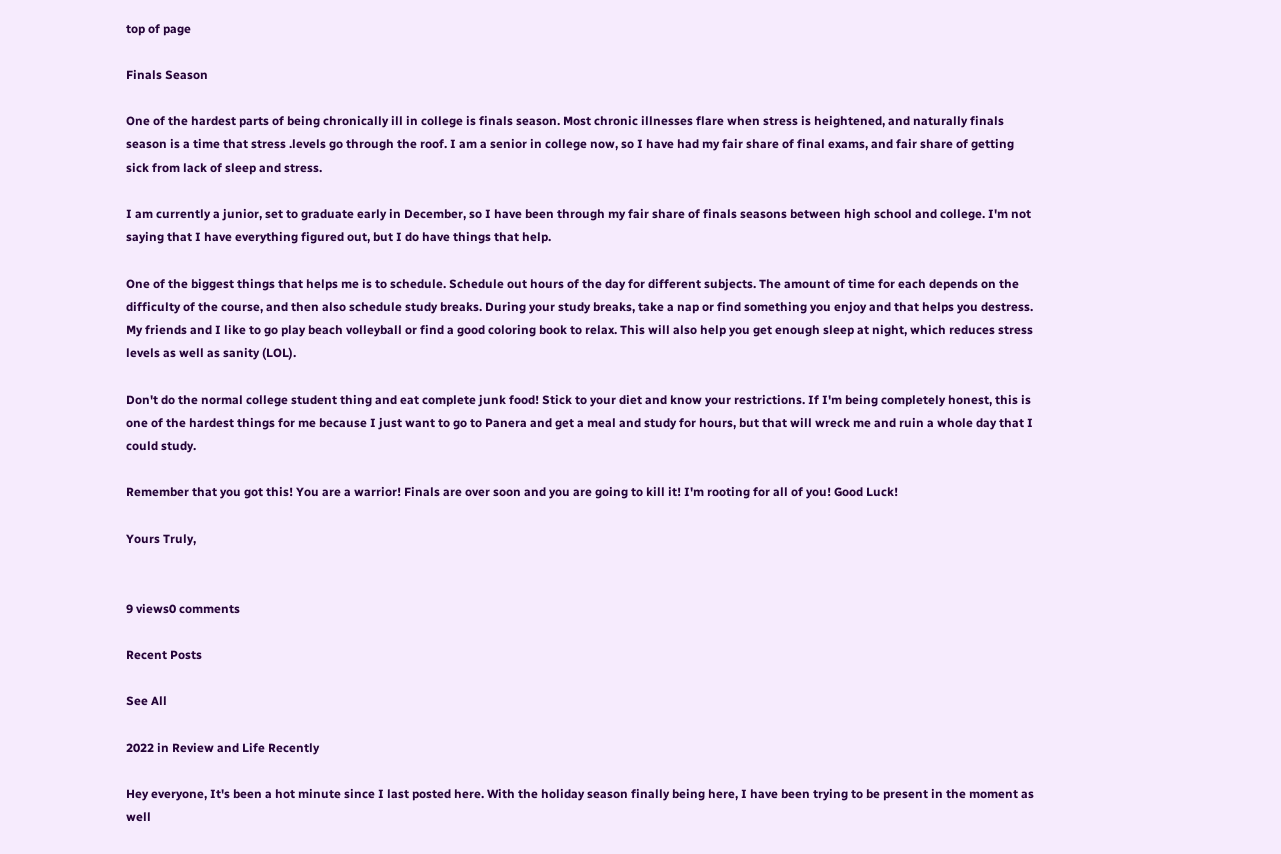top of page

Finals Season

One of the hardest parts of being chronically ill in college is finals season. Most chronic illnesses flare when stress is heightened, and naturally finals season is a time that stress .levels go through the roof. I am a senior in college now, so I have had my fair share of final exams, and fair share of getting sick from lack of sleep and stress.

I am currently a junior, set to graduate early in December, so I have been through my fair share of finals seasons between high school and college. I'm not saying that I have everything figured out, but I do have things that help.

One of the biggest things that helps me is to schedule. Schedule out hours of the day for different subjects. The amount of time for each depends on the difficulty of the course, and then also schedule study breaks. During your study breaks, take a nap or find something you enjoy and that helps you destress. My friends and I like to go play beach volleyball or find a good coloring book to relax. This will also help you get enough sleep at night, which reduces stress levels as well as sanity (LOL).

Don't do the normal college student thing and eat complete junk food! Stick to your diet and know your restrictions. If I'm being completely honest, this is one of the hardest things for me because I just want to go to Panera and get a meal and study for hours, but that will wreck me and ruin a whole day that I could study.

Remember that you got this! You are a warrior! Finals are over soon and you are going to kill it! I'm rooting for all of you! Good Luck!

Yours Truly,


9 views0 comments

Recent Posts

See All

2022 in Review and Life Recently

Hey everyone, It's been a hot minute since I last posted here. With the holiday season finally being here, I have been trying to be present in the moment as well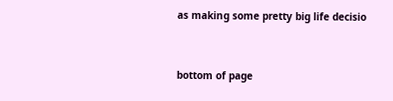as making some pretty big life decisio


bottom of page